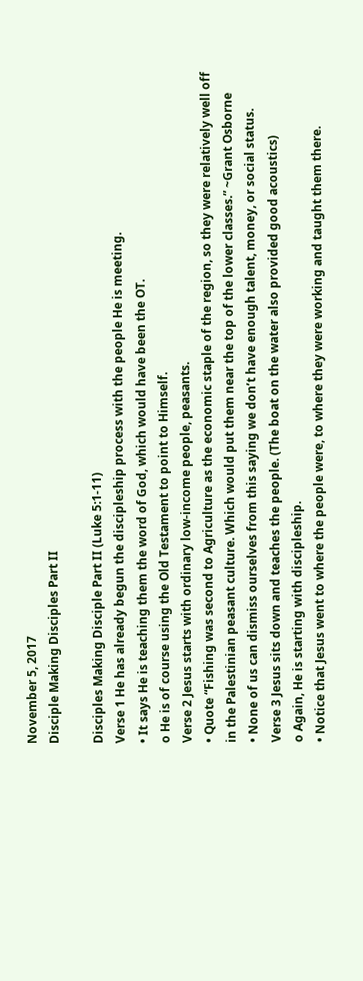November 5, 2017
Disciple Making Disciples Part II

Disciples Making Disciple Part II (Luke 5:1-11)
Verse 1 He has already begun the discipleship process with the people He is meeting.
• It says He is teaching them the word of God, which would have been the OT.
o He is of course using the Old Testament to point to Himself.
Verse 2 Jesus starts with ordinary low-income people, peasants.
• Quote “Fishing was second to Agriculture as the economic staple of the region, so they were relatively well off in the Palestinian peasant culture. Which would put them near the top of the lower classes.” ~Grant Osborne
• None of us can dismiss ourselves from this saying we don’t have enough talent, money, or social status.
Verse 3 Jesus sits down and teaches the people. (The boat on the water also provided good acoustics)
o Again, He is starting with discipleship.
• Notice that Jesus went to where the people were, to where they were working and taught them there.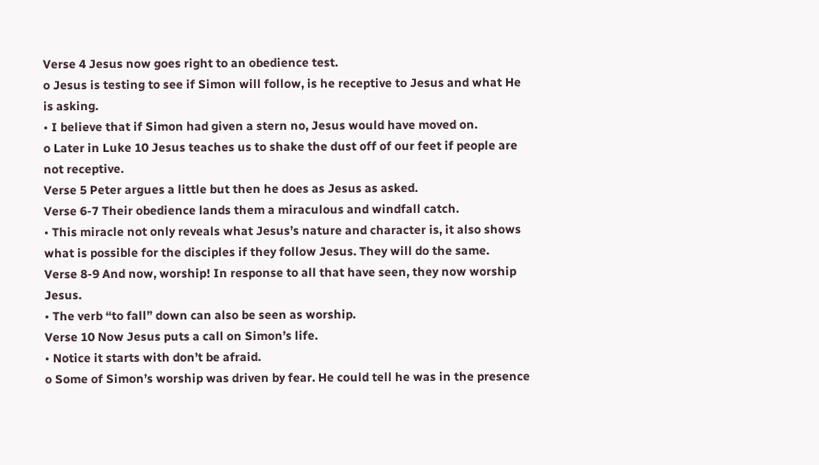Verse 4 Jesus now goes right to an obedience test.
o Jesus is testing to see if Simon will follow, is he receptive to Jesus and what He is asking.
• I believe that if Simon had given a stern no, Jesus would have moved on.
o Later in Luke 10 Jesus teaches us to shake the dust off of our feet if people are not receptive.
Verse 5 Peter argues a little but then he does as Jesus as asked.
Verse 6-7 Their obedience lands them a miraculous and windfall catch.
• This miracle not only reveals what Jesus’s nature and character is, it also shows what is possible for the disciples if they follow Jesus. They will do the same.
Verse 8-9 And now, worship! In response to all that have seen, they now worship Jesus.
• The verb “to fall” down can also be seen as worship.
Verse 10 Now Jesus puts a call on Simon’s life.
• Notice it starts with don’t be afraid.
o Some of Simon’s worship was driven by fear. He could tell he was in the presence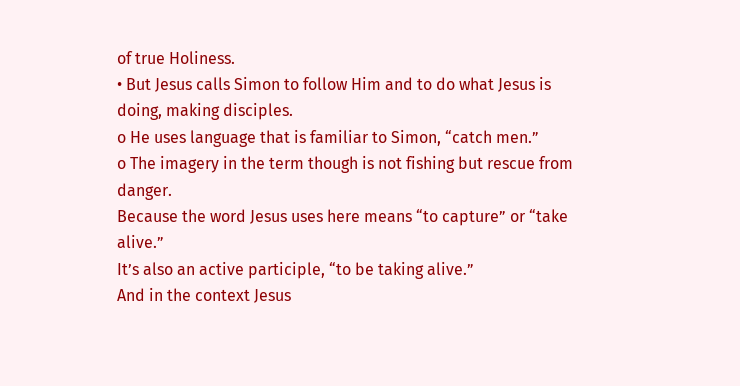of true Holiness.
• But Jesus calls Simon to follow Him and to do what Jesus is doing, making disciples.
o He uses language that is familiar to Simon, “catch men.”
o The imagery in the term though is not fishing but rescue from danger.
Because the word Jesus uses here means “to capture” or “take alive.”
It’s also an active participle, “to be taking alive.”
And in the context Jesus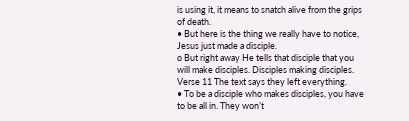is using it, it means to snatch alive from the grips of death.
• But here is the thing we really have to notice, Jesus just made a disciple.
o But right away He tells that disciple that you will make disciples. Disciples making disciples.
Verse 11 The text says they left everything.
• To be a disciple who makes disciples, you have to be all in. They won’t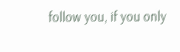follow you, if you only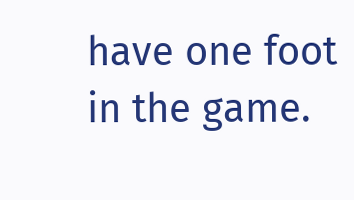have one foot in the game.